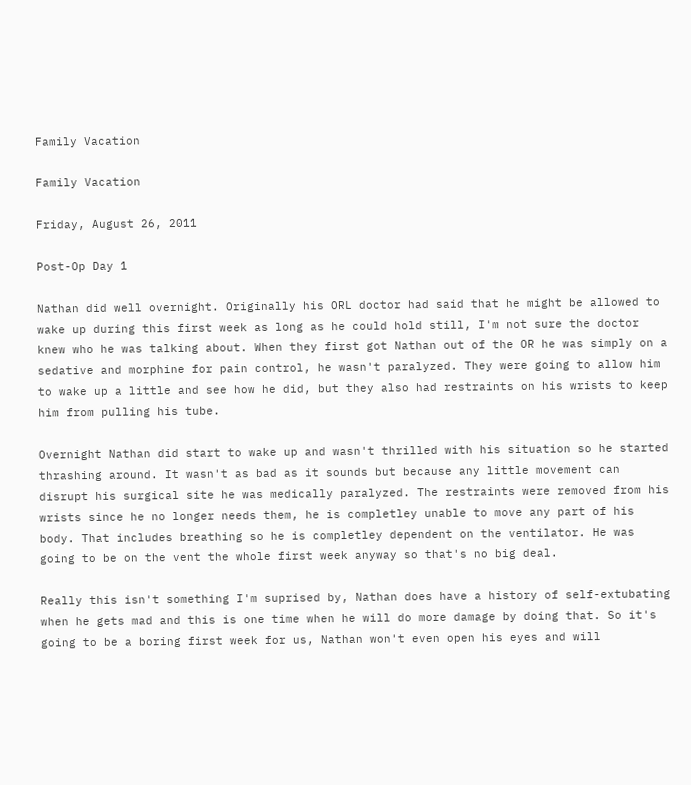Family Vacation

Family Vacation

Friday, August 26, 2011

Post-Op Day 1

Nathan did well overnight. Originally his ORL doctor had said that he might be allowed to wake up during this first week as long as he could hold still, I'm not sure the doctor knew who he was talking about. When they first got Nathan out of the OR he was simply on a sedative and morphine for pain control, he wasn't paralyzed. They were going to allow him to wake up a little and see how he did, but they also had restraints on his wrists to keep him from pulling his tube.

Overnight Nathan did start to wake up and wasn't thrilled with his situation so he started thrashing around. It wasn't as bad as it sounds but because any little movement can disrupt his surgical site he was medically paralyzed. The restraints were removed from his wrists since he no longer needs them, he is completley unable to move any part of his body. That includes breathing so he is completley dependent on the ventilator. He was going to be on the vent the whole first week anyway so that's no big deal.

Really this isn't something I'm suprised by, Nathan does have a history of self-extubating when he gets mad and this is one time when he will do more damage by doing that. So it's going to be a boring first week for us, Nathan won't even open his eyes and will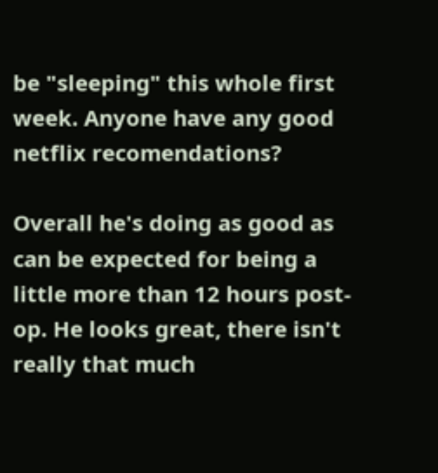be "sleeping" this whole first week. Anyone have any good netflix recomendations?

Overall he's doing as good as can be expected for being a little more than 12 hours post-op. He looks great, there isn't really that much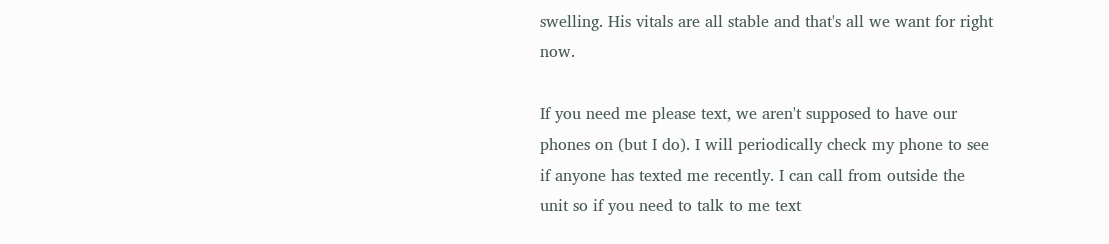swelling. His vitals are all stable and that's all we want for right now.

If you need me please text, we aren't supposed to have our phones on (but I do). I will periodically check my phone to see if anyone has texted me recently. I can call from outside the unit so if you need to talk to me text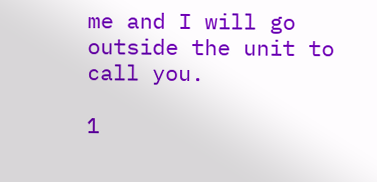me and I will go outside the unit to call you.

1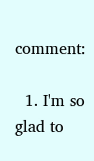comment:

  1. I'm so glad to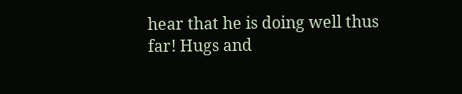hear that he is doing well thus far! Hugs and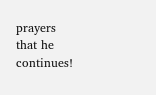prayers that he continues!